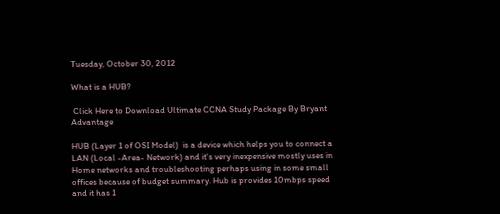Tuesday, October 30, 2012

What is a HUB?

 Click Here to Download Ultimate CCNA Study Package By Bryant Advantage

HUB (Layer 1 of OSI Model)  is a device which helps you to connect a LAN (Local -Area- Network) and it's very inexpensive mostly uses in Home networks and troubleshooting perhaps using in some small offices because of budget summary. Hub is provides 10mbps speed and it has 1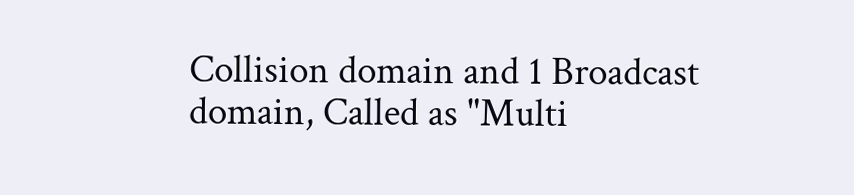Collision domain and 1 Broadcast domain, Called as "Multi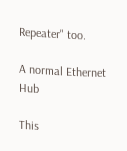Repeater" too.

A normal Ethernet Hub

This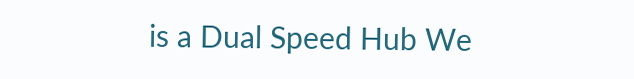is a Dual Speed Hub We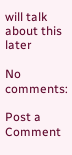will talk about this later

No comments:

Post a Comment